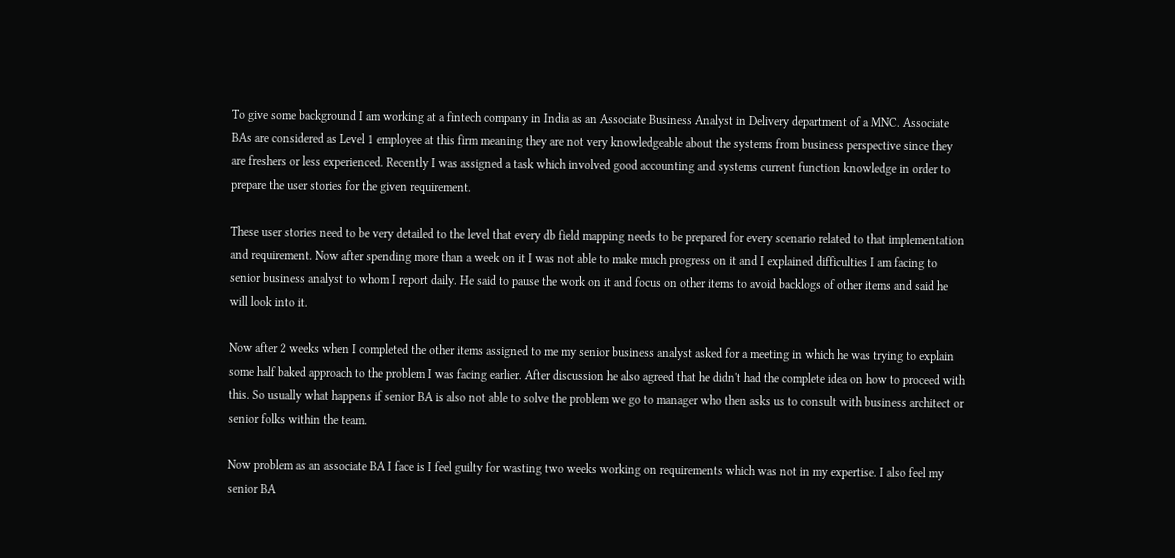To give some background I am working at a fintech company in India as an Associate Business Analyst in Delivery department of a MNC. Associate BAs are considered as Level 1 employee at this firm meaning they are not very knowledgeable about the systems from business perspective since they are freshers or less experienced. Recently I was assigned a task which involved good accounting and systems current function knowledge in order to prepare the user stories for the given requirement.

These user stories need to be very detailed to the level that every db field mapping needs to be prepared for every scenario related to that implementation and requirement. Now after spending more than a week on it I was not able to make much progress on it and I explained difficulties I am facing to senior business analyst to whom I report daily. He said to pause the work on it and focus on other items to avoid backlogs of other items and said he will look into it.

Now after 2 weeks when I completed the other items assigned to me my senior business analyst asked for a meeting in which he was trying to explain some half baked approach to the problem I was facing earlier. After discussion he also agreed that he didn't had the complete idea on how to proceed with this. So usually what happens if senior BA is also not able to solve the problem we go to manager who then asks us to consult with business architect or senior folks within the team.

Now problem as an associate BA I face is I feel guilty for wasting two weeks working on requirements which was not in my expertise. I also feel my senior BA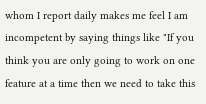whom I report daily makes me feel I am incompetent by saying things like "If you think you are only going to work on one feature at a time then we need to take this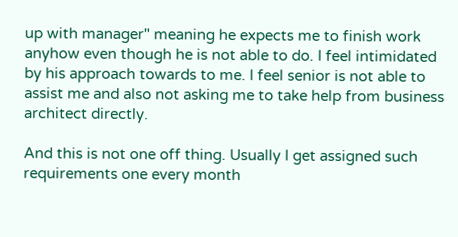up with manager" meaning he expects me to finish work anyhow even though he is not able to do. I feel intimidated by his approach towards to me. I feel senior is not able to assist me and also not asking me to take help from business architect directly.

And this is not one off thing. Usually I get assigned such requirements one every month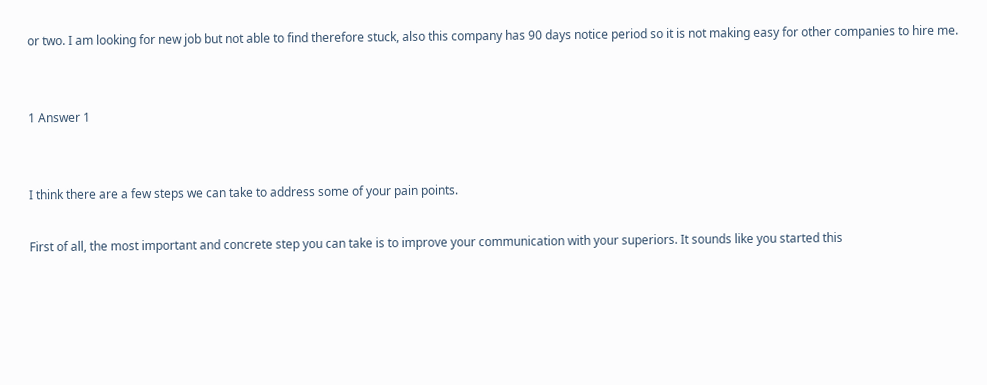or two. I am looking for new job but not able to find therefore stuck, also this company has 90 days notice period so it is not making easy for other companies to hire me.


1 Answer 1


I think there are a few steps we can take to address some of your pain points.

First of all, the most important and concrete step you can take is to improve your communication with your superiors. It sounds like you started this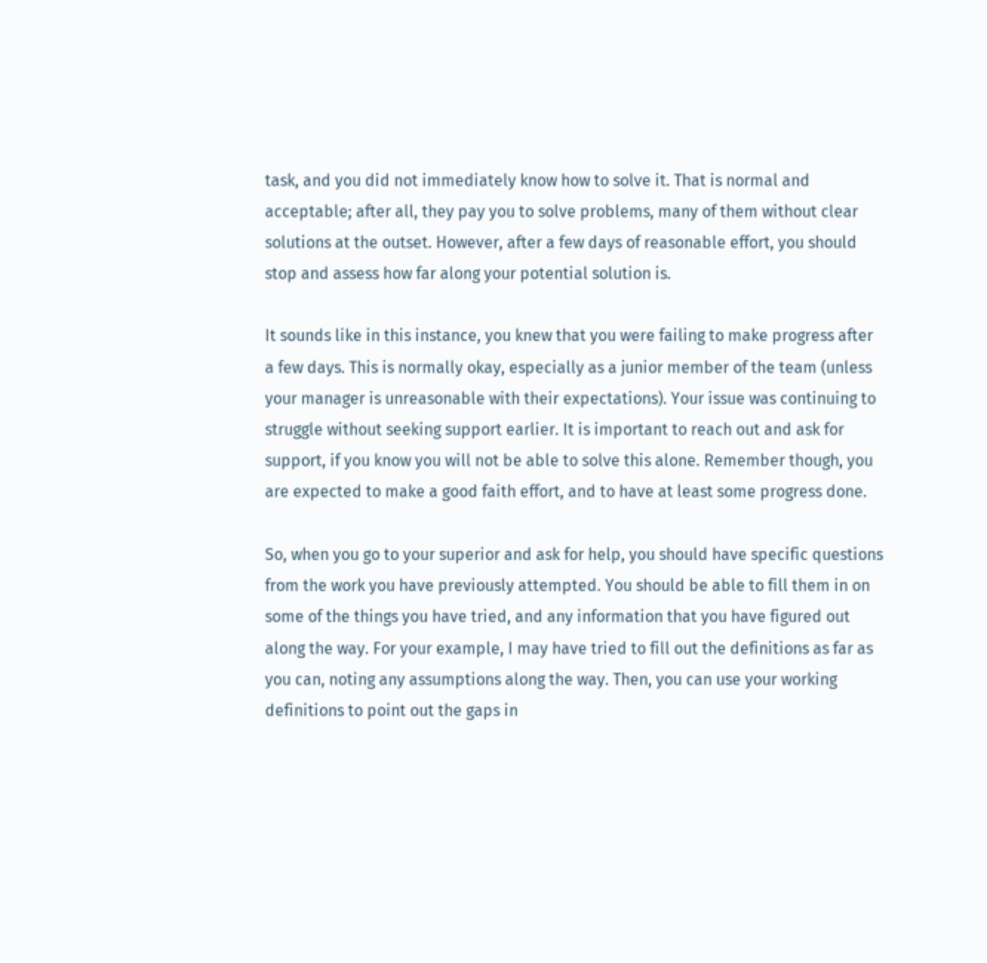task, and you did not immediately know how to solve it. That is normal and acceptable; after all, they pay you to solve problems, many of them without clear solutions at the outset. However, after a few days of reasonable effort, you should stop and assess how far along your potential solution is.

It sounds like in this instance, you knew that you were failing to make progress after a few days. This is normally okay, especially as a junior member of the team (unless your manager is unreasonable with their expectations). Your issue was continuing to struggle without seeking support earlier. It is important to reach out and ask for support, if you know you will not be able to solve this alone. Remember though, you are expected to make a good faith effort, and to have at least some progress done.

So, when you go to your superior and ask for help, you should have specific questions from the work you have previously attempted. You should be able to fill them in on some of the things you have tried, and any information that you have figured out along the way. For your example, I may have tried to fill out the definitions as far as you can, noting any assumptions along the way. Then, you can use your working definitions to point out the gaps in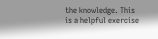the knowledge. This is a helpful exercise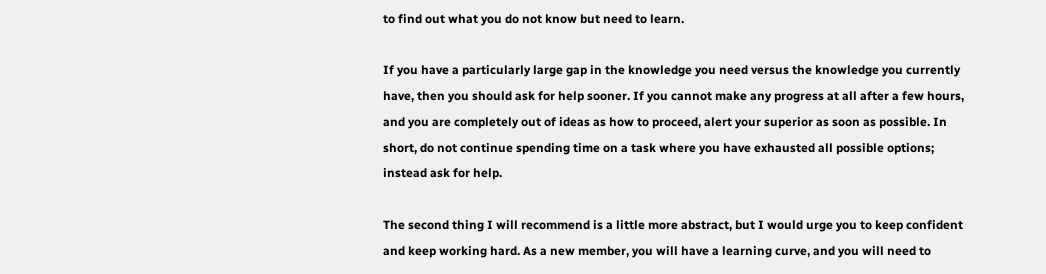to find out what you do not know but need to learn.

If you have a particularly large gap in the knowledge you need versus the knowledge you currently have, then you should ask for help sooner. If you cannot make any progress at all after a few hours, and you are completely out of ideas as how to proceed, alert your superior as soon as possible. In short, do not continue spending time on a task where you have exhausted all possible options; instead ask for help.

The second thing I will recommend is a little more abstract, but I would urge you to keep confident and keep working hard. As a new member, you will have a learning curve, and you will need to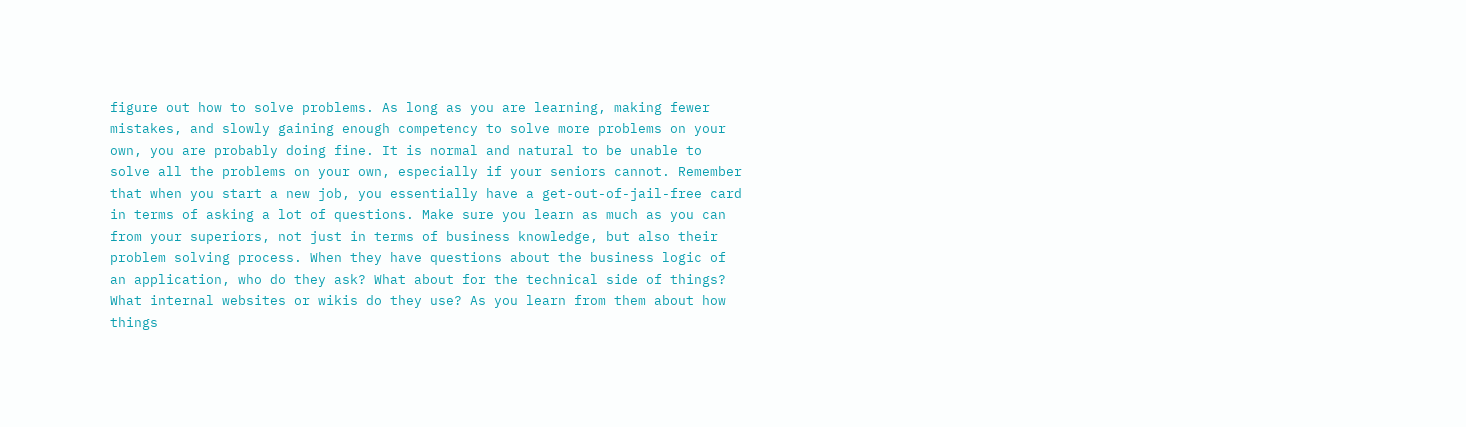figure out how to solve problems. As long as you are learning, making fewer mistakes, and slowly gaining enough competency to solve more problems on your own, you are probably doing fine. It is normal and natural to be unable to solve all the problems on your own, especially if your seniors cannot. Remember that when you start a new job, you essentially have a get-out-of-jail-free card in terms of asking a lot of questions. Make sure you learn as much as you can from your superiors, not just in terms of business knowledge, but also their problem solving process. When they have questions about the business logic of an application, who do they ask? What about for the technical side of things? What internal websites or wikis do they use? As you learn from them about how things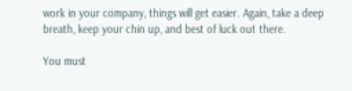work in your company, things will get easier. Again, take a deep breath, keep your chin up, and best of luck out there.

You must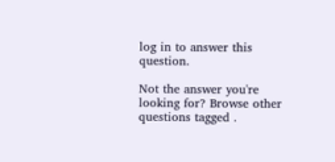log in to answer this question.

Not the answer you're looking for? Browse other questions tagged .